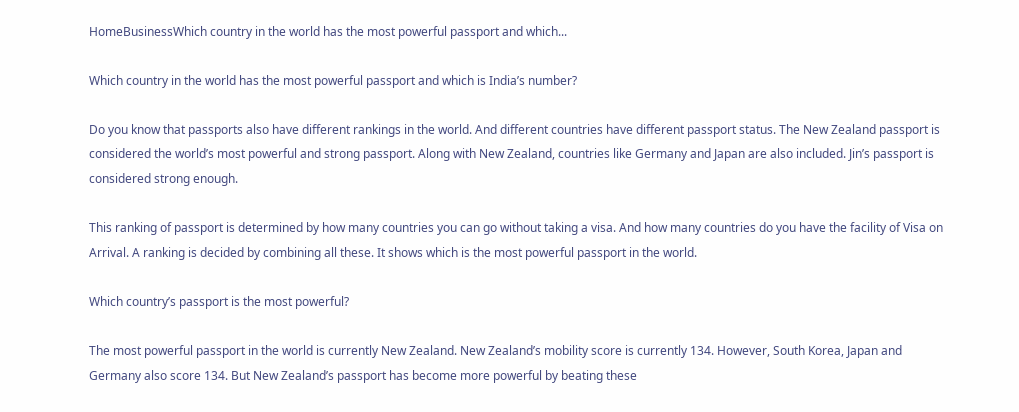HomeBusinessWhich country in the world has the most powerful passport and which...

Which country in the world has the most powerful passport and which is India’s number?

Do you know that passports also have different rankings in the world. And different countries have different passport status. The New Zealand passport is considered the world’s most powerful and strong passport. Along with New Zealand, countries like Germany and Japan are also included. Jin’s passport is considered strong enough.

This ranking of passport is determined by how many countries you can go without taking a visa. And how many countries do you have the facility of Visa on Arrival. A ranking is decided by combining all these. It shows which is the most powerful passport in the world.

Which country’s passport is the most powerful?

The most powerful passport in the world is currently New Zealand. New Zealand’s mobility score is currently 134. However, South Korea, Japan and Germany also score 134. But New Zealand’s passport has become more powerful by beating these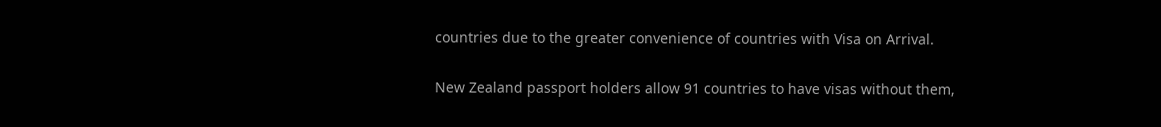countries due to the greater convenience of countries with Visa on Arrival.

New Zealand passport holders allow 91 countries to have visas without them,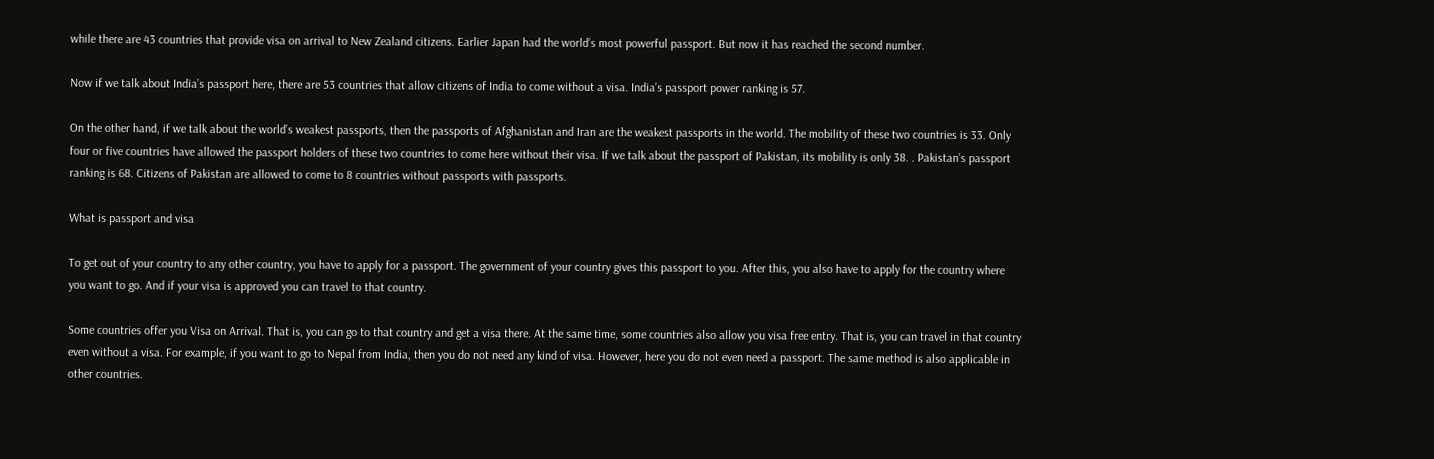while there are 43 countries that provide visa on arrival to New Zealand citizens. Earlier Japan had the world’s most powerful passport. But now it has reached the second number.

Now if we talk about India’s passport here, there are 53 countries that allow citizens of India to come without a visa. India’s passport power ranking is 57.

On the other hand, if we talk about the world’s weakest passports, then the passports of Afghanistan and Iran are the weakest passports in the world. The mobility of these two countries is 33. Only four or five countries have allowed the passport holders of these two countries to come here without their visa. If we talk about the passport of Pakistan, its mobility is only 38. . Pakistan’s passport ranking is 68. Citizens of Pakistan are allowed to come to 8 countries without passports with passports.

What is passport and visa

To get out of your country to any other country, you have to apply for a passport. The government of your country gives this passport to you. After this, you also have to apply for the country where you want to go. And if your visa is approved you can travel to that country.

Some countries offer you Visa on Arrival. That is, you can go to that country and get a visa there. At the same time, some countries also allow you visa free entry. That is, you can travel in that country even without a visa. For example, if you want to go to Nepal from India, then you do not need any kind of visa. However, here you do not even need a passport. The same method is also applicable in other countries.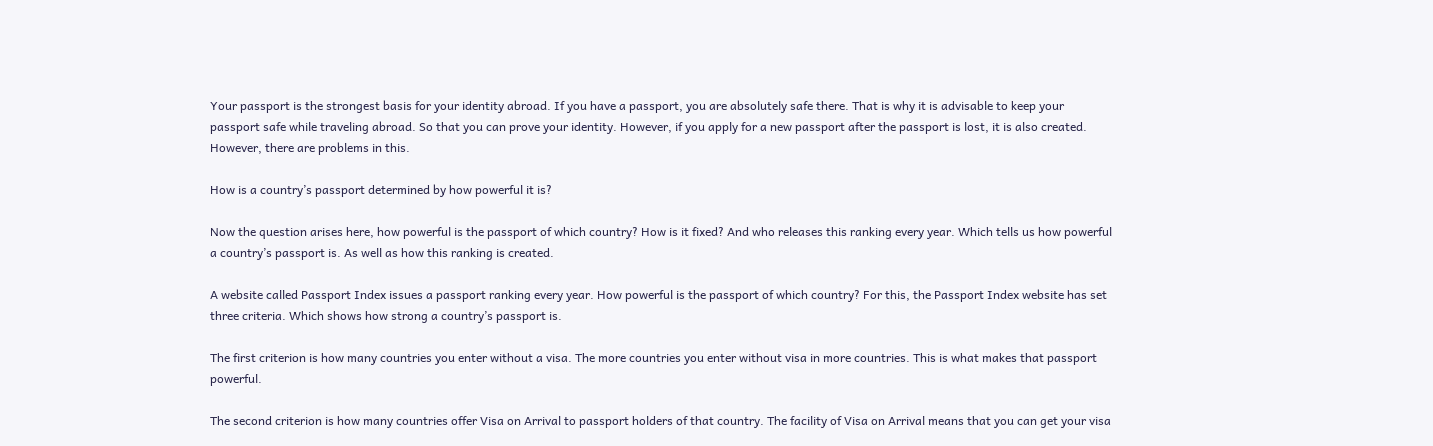Your passport is the strongest basis for your identity abroad. If you have a passport, you are absolutely safe there. That is why it is advisable to keep your passport safe while traveling abroad. So that you can prove your identity. However, if you apply for a new passport after the passport is lost, it is also created. However, there are problems in this.

How is a country’s passport determined by how powerful it is?

Now the question arises here, how powerful is the passport of which country? How is it fixed? And who releases this ranking every year. Which tells us how powerful a country’s passport is. As well as how this ranking is created.

A website called Passport Index issues a passport ranking every year. How powerful is the passport of which country? For this, the Passport Index website has set three criteria. Which shows how strong a country’s passport is.

The first criterion is how many countries you enter without a visa. The more countries you enter without visa in more countries. This is what makes that passport powerful.

The second criterion is how many countries offer Visa on Arrival to passport holders of that country. The facility of Visa on Arrival means that you can get your visa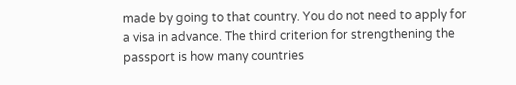made by going to that country. You do not need to apply for a visa in advance. The third criterion for strengthening the passport is how many countries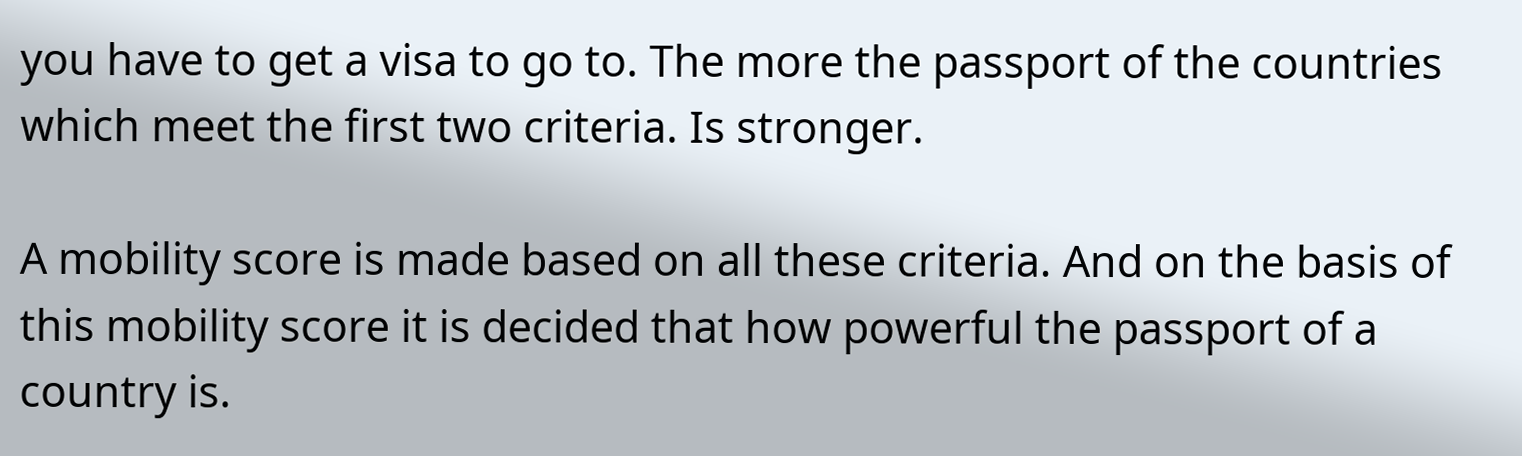you have to get a visa to go to. The more the passport of the countries which meet the first two criteria. Is stronger.

A mobility score is made based on all these criteria. And on the basis of this mobility score it is decided that how powerful the passport of a country is.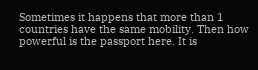Sometimes it happens that more than 1 countries have the same mobility. Then how powerful is the passport here. It is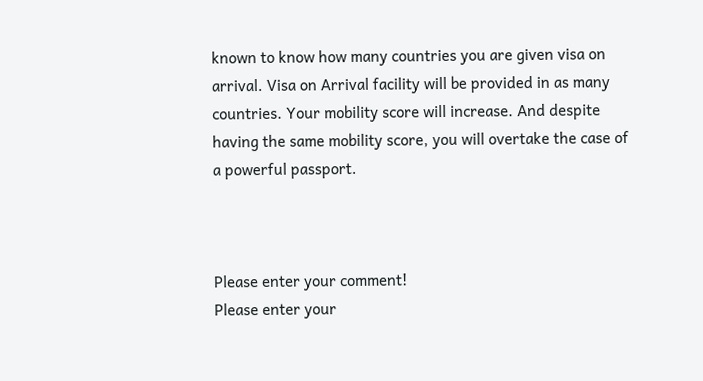known to know how many countries you are given visa on arrival. Visa on Arrival facility will be provided in as many countries. Your mobility score will increase. And despite having the same mobility score, you will overtake the case of a powerful passport.



Please enter your comment!
Please enter your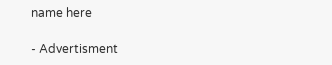name here

- Advertisment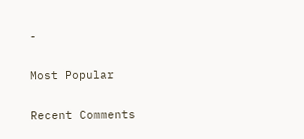-

Most Popular

Recent Comments